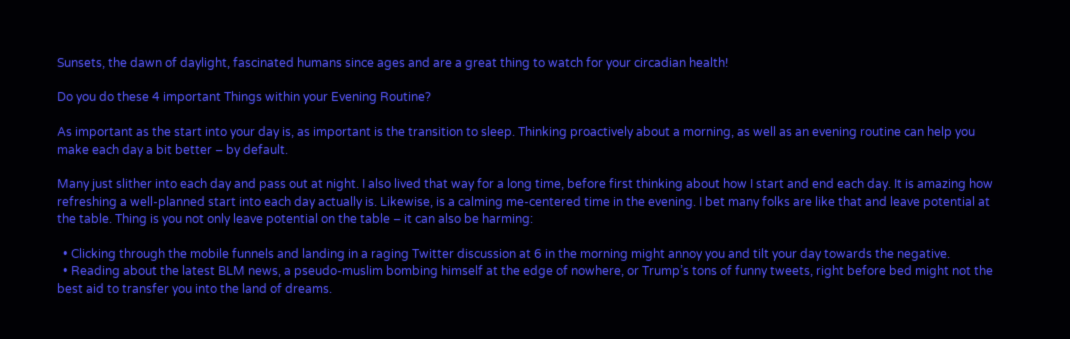Sunsets, the dawn of daylight, fascinated humans since ages and are a great thing to watch for your circadian health!

Do you do these 4 important Things within your Evening Routine?

As important as the start into your day is, as important is the transition to sleep. Thinking proactively about a morning, as well as an evening routine can help you make each day a bit better – by default.

Many just slither into each day and pass out at night. I also lived that way for a long time, before first thinking about how I start and end each day. It is amazing how refreshing a well-planned start into each day actually is. Likewise, is a calming me-centered time in the evening. I bet many folks are like that and leave potential at the table. Thing is you not only leave potential on the table – it can also be harming:

  • Clicking through the mobile funnels and landing in a raging Twitter discussion at 6 in the morning might annoy you and tilt your day towards the negative.
  • Reading about the latest BLM news, a pseudo-muslim bombing himself at the edge of nowhere, or Trump’s tons of funny tweets, right before bed might not the best aid to transfer you into the land of dreams.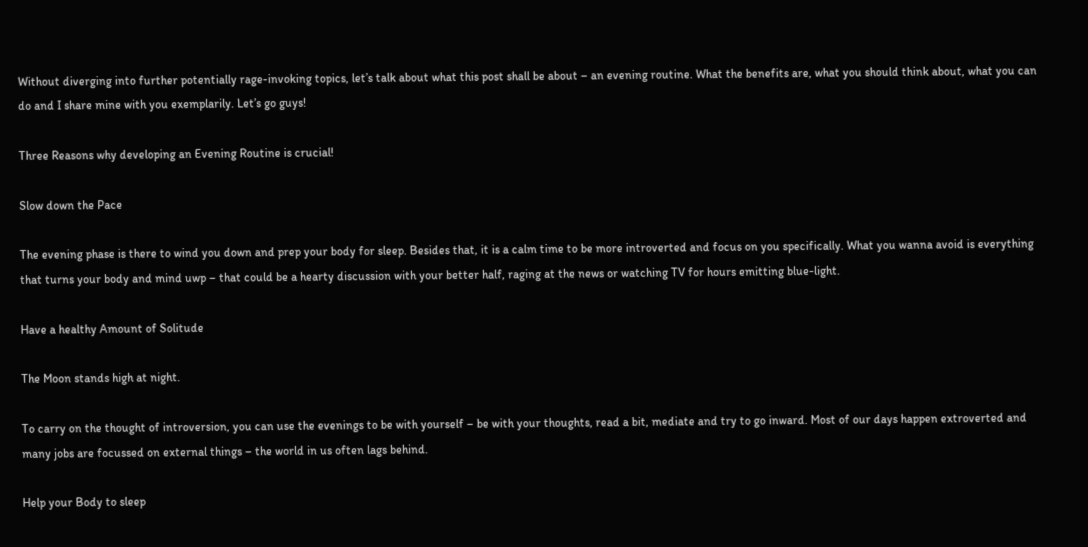Without diverging into further potentially rage-invoking topics, let’s talk about what this post shall be about – an evening routine. What the benefits are, what you should think about, what you can do and I share mine with you exemplarily. Let’s go guys!

Three Reasons why developing an Evening Routine is crucial!

Slow down the Pace

The evening phase is there to wind you down and prep your body for sleep. Besides that, it is a calm time to be more introverted and focus on you specifically. What you wanna avoid is everything that turns your body and mind uwp – that could be a hearty discussion with your better half, raging at the news or watching TV for hours emitting blue-light.

Have a healthy Amount of Solitude

The Moon stands high at night.

To carry on the thought of introversion, you can use the evenings to be with yourself – be with your thoughts, read a bit, mediate and try to go inward. Most of our days happen extroverted and many jobs are focussed on external things – the world in us often lags behind.

Help your Body to sleep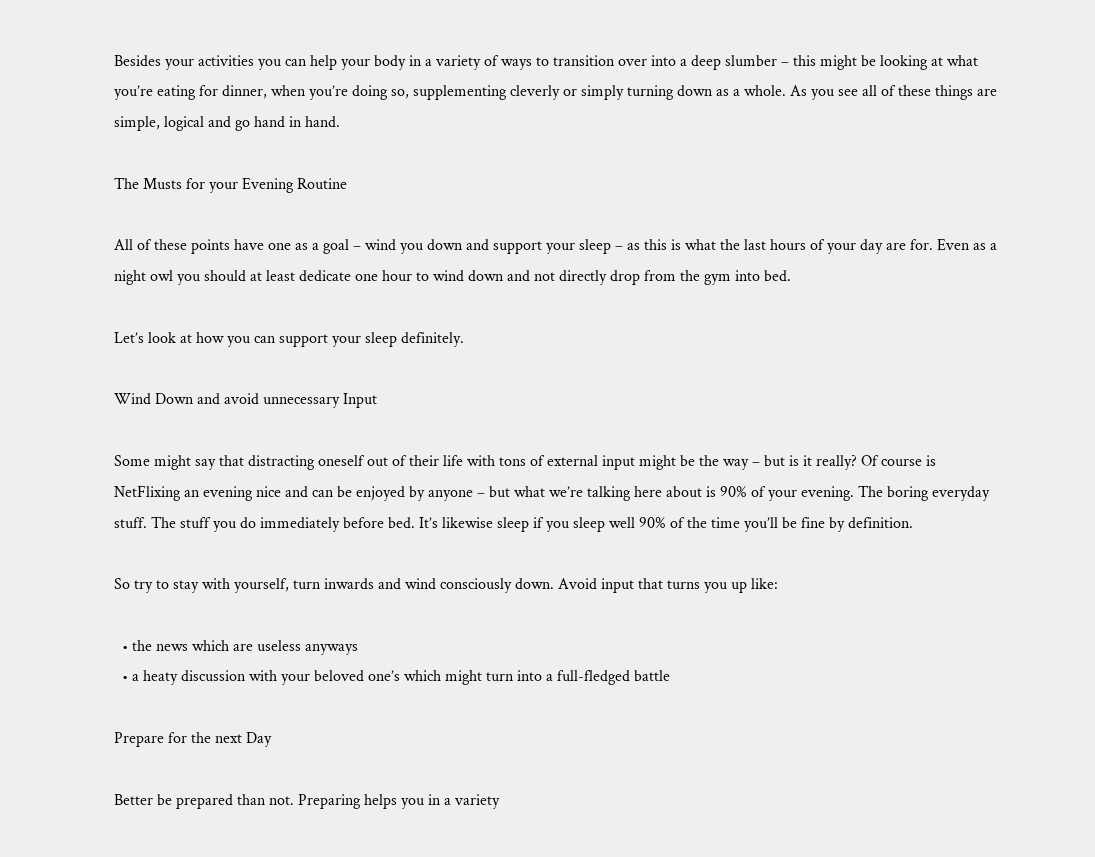Besides your activities you can help your body in a variety of ways to transition over into a deep slumber – this might be looking at what you’re eating for dinner, when you’re doing so, supplementing cleverly or simply turning down as a whole. As you see all of these things are simple, logical and go hand in hand.

The Musts for your Evening Routine

All of these points have one as a goal – wind you down and support your sleep – as this is what the last hours of your day are for. Even as a night owl you should at least dedicate one hour to wind down and not directly drop from the gym into bed.

Let’s look at how you can support your sleep definitely.

Wind Down and avoid unnecessary Input

Some might say that distracting oneself out of their life with tons of external input might be the way – but is it really? Of course is NetFlixing an evening nice and can be enjoyed by anyone – but what we’re talking here about is 90% of your evening. The boring everyday stuff. The stuff you do immediately before bed. It’s likewise sleep if you sleep well 90% of the time you’ll be fine by definition.

So try to stay with yourself, turn inwards and wind consciously down. Avoid input that turns you up like:

  • the news which are useless anyways
  • a heaty discussion with your beloved one’s which might turn into a full-fledged battle

Prepare for the next Day

Better be prepared than not. Preparing helps you in a variety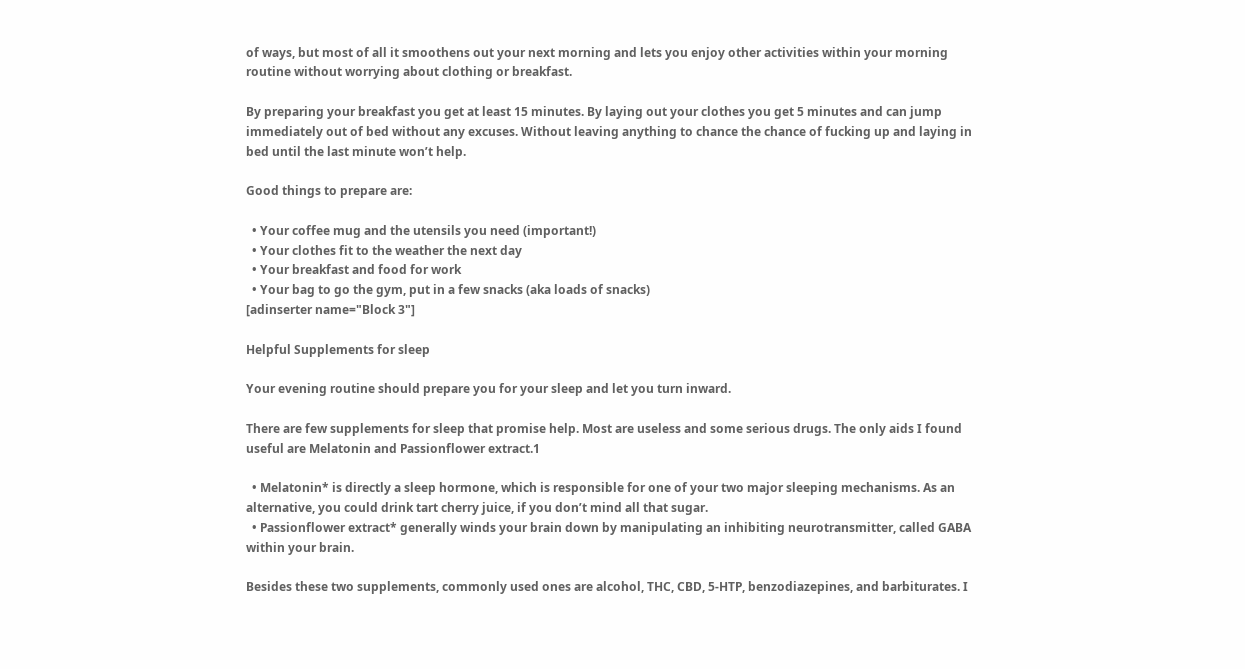of ways, but most of all it smoothens out your next morning and lets you enjoy other activities within your morning routine without worrying about clothing or breakfast.

By preparing your breakfast you get at least 15 minutes. By laying out your clothes you get 5 minutes and can jump immediately out of bed without any excuses. Without leaving anything to chance the chance of fucking up and laying in bed until the last minute won’t help.

Good things to prepare are:

  • Your coffee mug and the utensils you need (important!)
  • Your clothes fit to the weather the next day
  • Your breakfast and food for work
  • Your bag to go the gym, put in a few snacks (aka loads of snacks)
[adinserter name="Block 3"]

Helpful Supplements for sleep

Your evening routine should prepare you for your sleep and let you turn inward.

There are few supplements for sleep that promise help. Most are useless and some serious drugs. The only aids I found useful are Melatonin and Passionflower extract.1

  • Melatonin* is directly a sleep hormone, which is responsible for one of your two major sleeping mechanisms. As an alternative, you could drink tart cherry juice, if you don’t mind all that sugar.
  • Passionflower extract* generally winds your brain down by manipulating an inhibiting neurotransmitter, called GABA within your brain.

Besides these two supplements, commonly used ones are alcohol, THC, CBD, 5-HTP, benzodiazepines, and barbiturates. I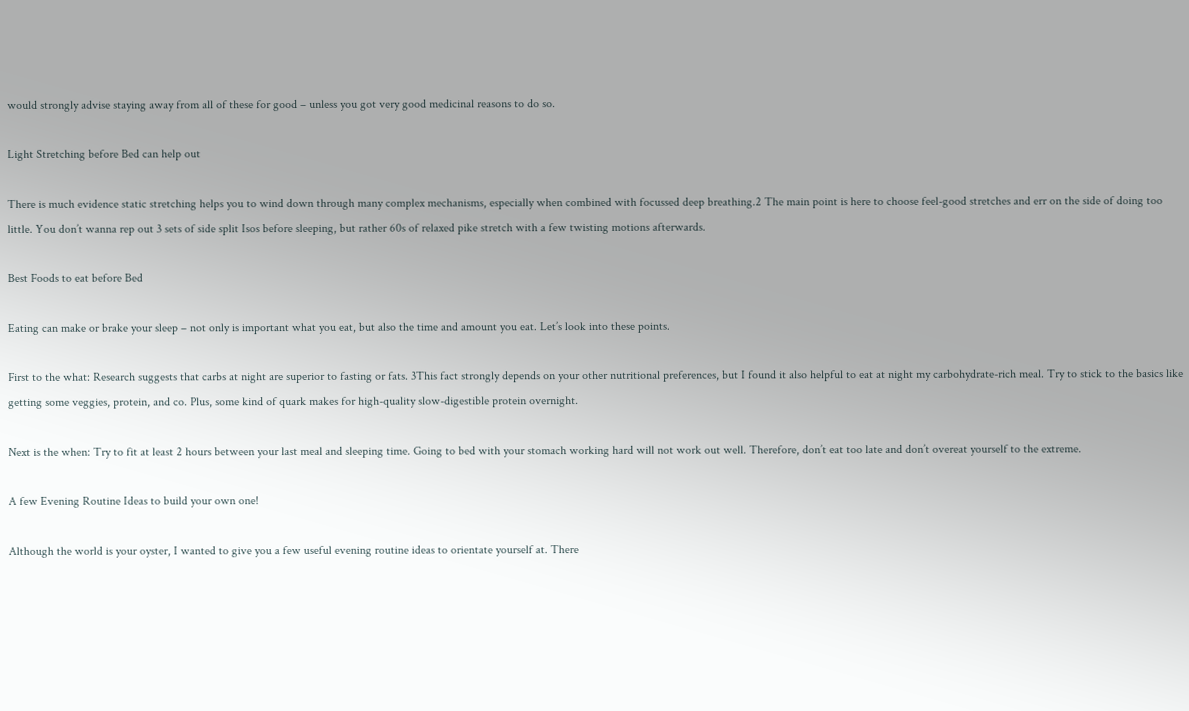would strongly advise staying away from all of these for good – unless you got very good medicinal reasons to do so.

Light Stretching before Bed can help out

There is much evidence static stretching helps you to wind down through many complex mechanisms, especially when combined with focussed deep breathing.2 The main point is here to choose feel-good stretches and err on the side of doing too little. You don’t wanna rep out 3 sets of side split Isos before sleeping, but rather 60s of relaxed pike stretch with a few twisting motions afterwards.

Best Foods to eat before Bed

Eating can make or brake your sleep – not only is important what you eat, but also the time and amount you eat. Let’s look into these points.

First to the what: Research suggests that carbs at night are superior to fasting or fats. 3This fact strongly depends on your other nutritional preferences, but I found it also helpful to eat at night my carbohydrate-rich meal. Try to stick to the basics like getting some veggies, protein, and co. Plus, some kind of quark makes for high-quality slow-digestible protein overnight.

Next is the when: Try to fit at least 2 hours between your last meal and sleeping time. Going to bed with your stomach working hard will not work out well. Therefore, don’t eat too late and don’t overeat yourself to the extreme.

A few Evening Routine Ideas to build your own one!

Although the world is your oyster, I wanted to give you a few useful evening routine ideas to orientate yourself at. There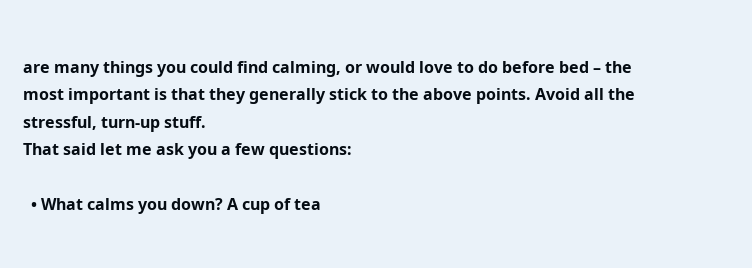are many things you could find calming, or would love to do before bed – the most important is that they generally stick to the above points. Avoid all the stressful, turn-up stuff.
That said let me ask you a few questions:

  • What calms you down? A cup of tea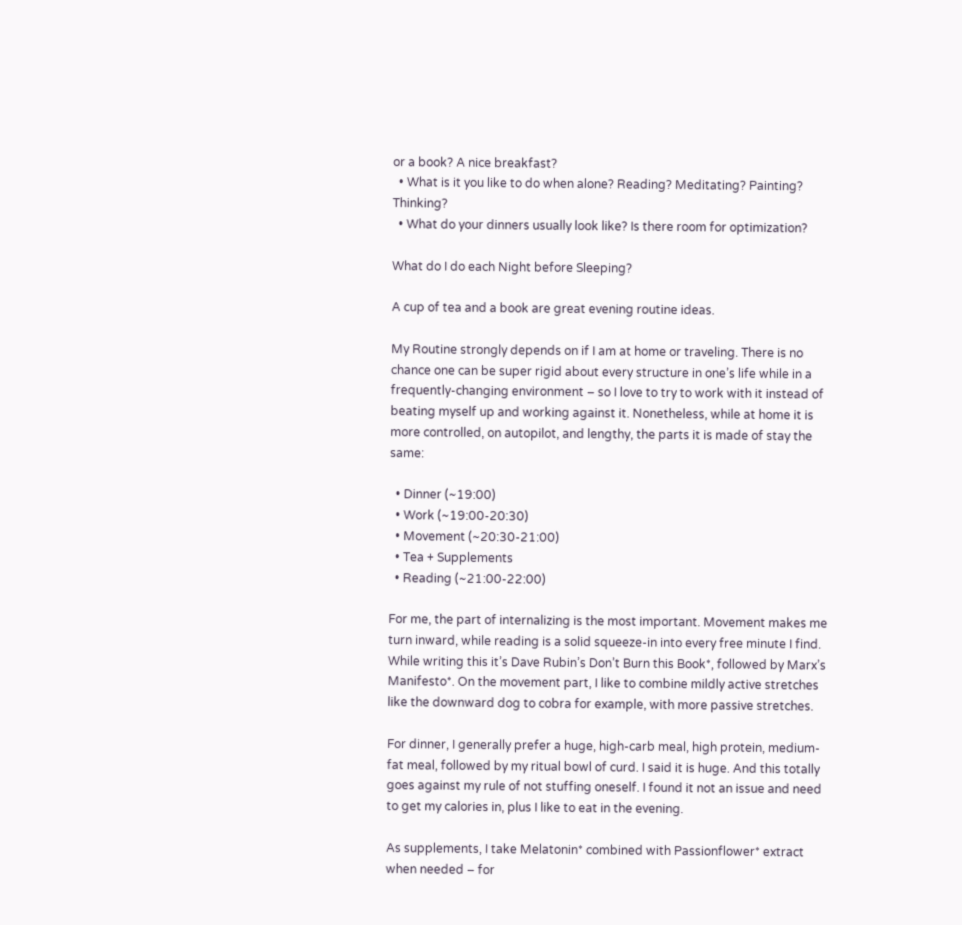or a book? A nice breakfast?
  • What is it you like to do when alone? Reading? Meditating? Painting? Thinking?
  • What do your dinners usually look like? Is there room for optimization?

What do I do each Night before Sleeping?

A cup of tea and a book are great evening routine ideas.

My Routine strongly depends on if I am at home or traveling. There is no chance one can be super rigid about every structure in one’s life while in a frequently-changing environment – so I love to try to work with it instead of beating myself up and working against it. Nonetheless, while at home it is more controlled, on autopilot, and lengthy, the parts it is made of stay the same:

  • Dinner (~19:00)
  • Work (~19:00-20:30)
  • Movement (~20:30-21:00)
  • Tea + Supplements
  • Reading (~21:00-22:00)

For me, the part of internalizing is the most important. Movement makes me turn inward, while reading is a solid squeeze-in into every free minute I find. While writing this it’s Dave Rubin’s Don’t Burn this Book*, followed by Marx’s Manifesto*. On the movement part, I like to combine mildly active stretches like the downward dog to cobra for example, with more passive stretches.

For dinner, I generally prefer a huge, high-carb meal, high protein, medium-fat meal, followed by my ritual bowl of curd. I said it is huge. And this totally goes against my rule of not stuffing oneself. I found it not an issue and need to get my calories in, plus I like to eat in the evening.

As supplements, I take Melatonin* combined with Passionflower* extract when needed – for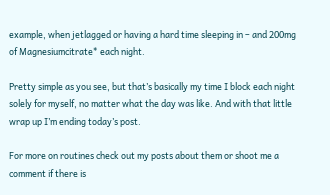example, when jetlagged or having a hard time sleeping in – and 200mg of Magnesiumcitrate* each night.

Pretty simple as you see, but that’s basically my time I block each night solely for myself, no matter what the day was like. And with that little wrap up I’m ending today’s post.

For more on routines check out my posts about them or shoot me a comment if there is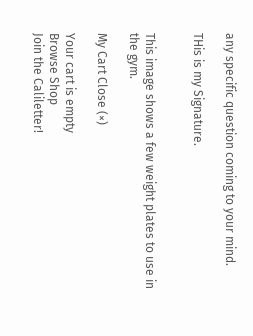any specific question coming to your mind.

THis is my Signature.


This image shows a few weight plates to use in the gym.

My Cart Close (×)

Your cart is empty
Browse Shop
Join the Caliletter!